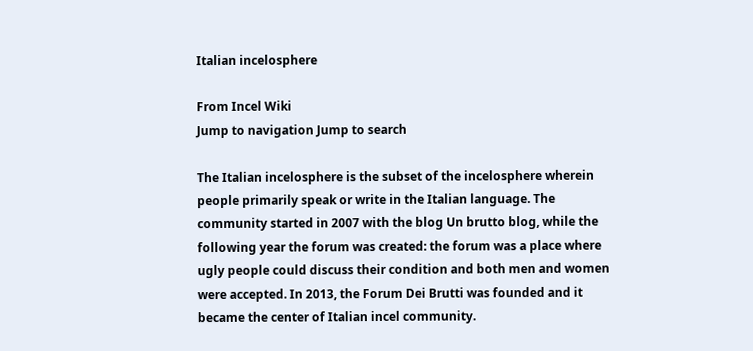Italian incelosphere

From Incel Wiki
Jump to navigation Jump to search

The Italian incelosphere is the subset of the incelosphere wherein people primarily speak or write in the Italian language. The community started in 2007 with the blog Un brutto blog, while the following year the forum was created: the forum was a place where ugly people could discuss their condition and both men and women were accepted. In 2013, the Forum Dei Brutti was founded and it became the center of Italian incel community.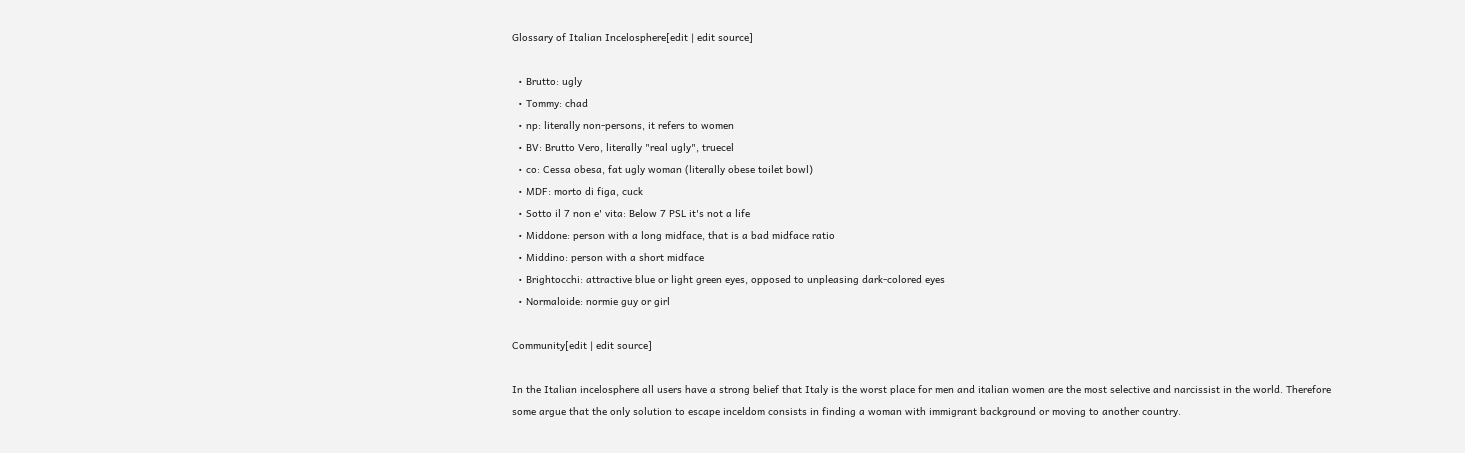Glossary of Italian Incelosphere[edit | edit source]

  • Brutto: ugly
  • Tommy: chad
  • np: literally non-persons, it refers to women
  • BV: Brutto Vero, literally "real ugly", truecel
  • co: Cessa obesa, fat ugly woman (literally obese toilet bowl)
  • MDF: morto di figa, cuck
  • Sotto il 7 non e' vita: Below 7 PSL it's not a life
  • Middone: person with a long midface, that is a bad midface ratio
  • Middino: person with a short midface
  • Brightocchi: attractive blue or light green eyes, opposed to unpleasing dark-colored eyes
  • Normaloide: normie guy or girl

Community[edit | edit source]

In the Italian incelosphere all users have a strong belief that Italy is the worst place for men and italian women are the most selective and narcissist in the world. Therefore some argue that the only solution to escape inceldom consists in finding a woman with immigrant background or moving to another country.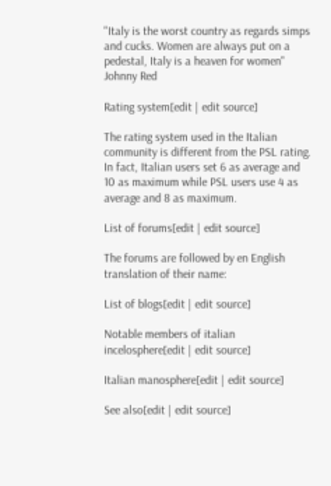"Italy is the worst country as regards simps and cucks. Women are always put on a pedestal, Italy is a heaven for women"
Johnny Red

Rating system[edit | edit source]

The rating system used in the Italian community is different from the PSL rating. In fact, Italian users set 6 as average and 10 as maximum while PSL users use 4 as average and 8 as maximum.

List of forums[edit | edit source]

The forums are followed by en English translation of their name:

List of blogs[edit | edit source]

Notable members of italian incelosphere[edit | edit source]

Italian manosphere[edit | edit source]

See also[edit | edit source]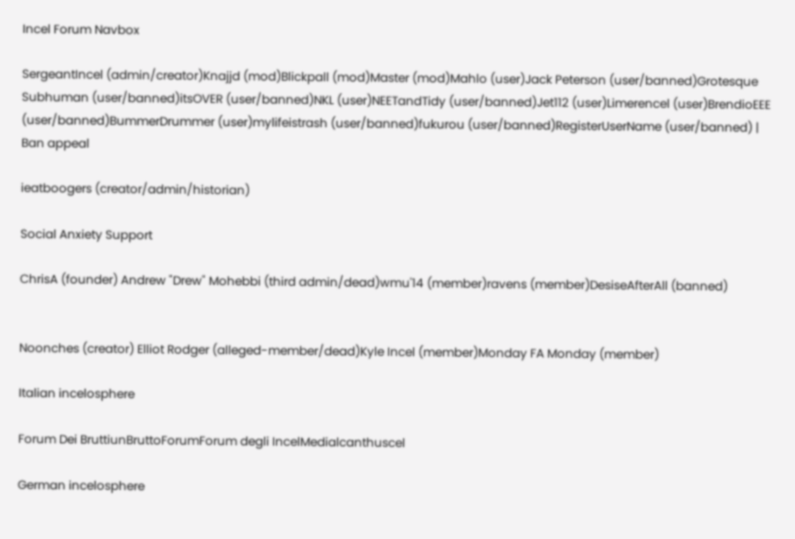Incel Forum Navbox

SergeantIncel (admin/creator)Knajjd (mod)Blickpall (mod)Master (mod)Mahlo (user)Jack Peterson (user/banned)Grotesque Subhuman (user/banned)itsOVER (user/banned)NKL (user)NEETandTidy (user/banned)Jet112 (user)Limerencel (user)BrendioEEE (user/banned)BummerDrummer (user)mylifeistrash (user/banned)fukurou (user/banned)RegisterUserName (user/banned) | Ban appeal

ieatboogers (creator/admin/historian)

Social Anxiety Support

ChrisA (founder) Andrew "Drew" Mohebbi (third admin/dead)wmu'14 (member)ravens (member)DesiseAfterAll (banned)


Noonches (creator) Elliot Rodger (alleged-member/dead)Kyle Incel (member)Monday FA Monday (member)

Italian incelosphere

Forum Dei BruttiunBruttoForumForum degli IncelMedialcanthuscel

German incelosphere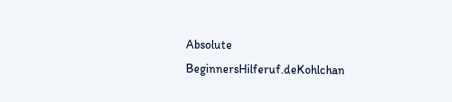Absolute BeginnersHilferuf.deKohlchan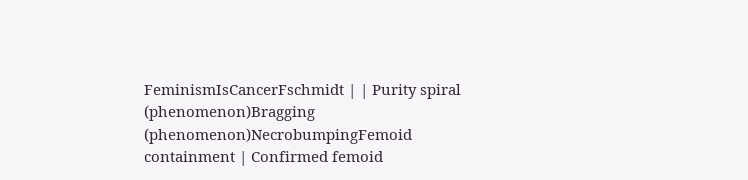FeminismIsCancerFschmidt | | Purity spiral (phenomenon)Bragging (phenomenon)NecrobumpingFemoid containment | Confirmed femoid